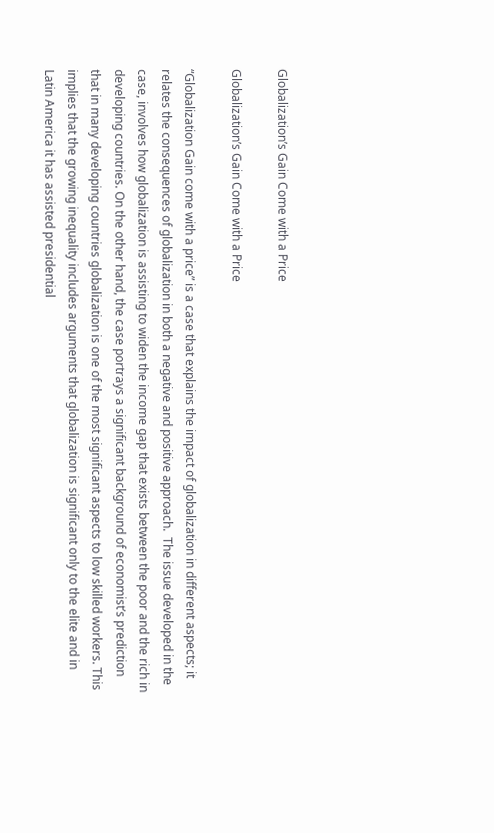Globalization’s Gain Come with a Price

Globalization’s Gain Come with a Price

“Globalization Gain come with a price” is a case that explains the impact of globalization in different aspects; it relates the consequences of globalization in both a negative and positive approach.  The issue developed in the case, involves how globalization is assisting to widen the income gap that exists between the poor and the rich in developing countries. On the other hand, the case portrays a significant background of economist’s prediction that in many developing countries globalization is one of the most significant aspects to low skilled workers. This implies that the growing inequality includes arguments that globalization is significant only to the elite and in Latin America it has assisted presidential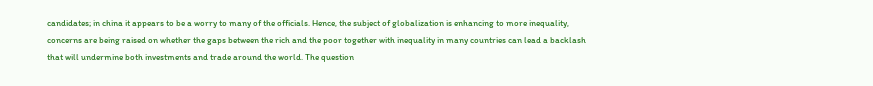candidates; in china it appears to be a worry to many of the officials. Hence, the subject of globalization is enhancing to more inequality, concerns are being raised on whether the gaps between the rich and the poor together with inequality in many countries can lead a backlash that will undermine both investments and trade around the world. The question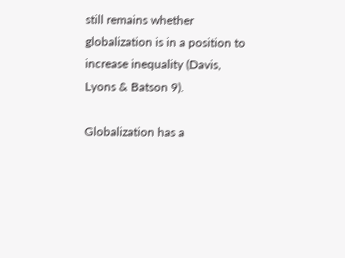still remains whether globalization is in a position to increase inequality (Davis, Lyons & Batson 9).

Globalization has a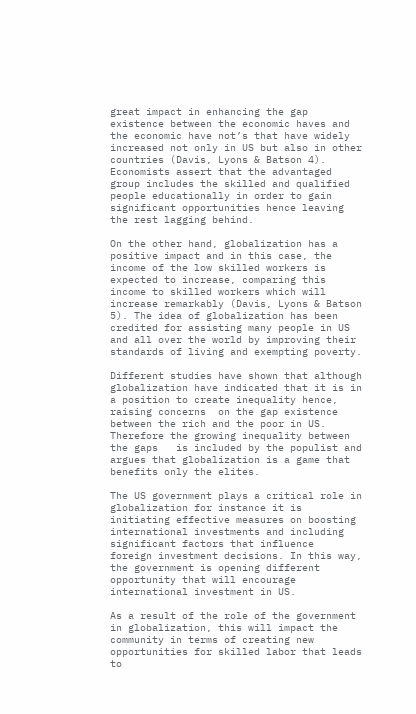great impact in enhancing the gap existence between the economic haves and the economic have not’s that have widely increased not only in US but also in other countries (Davis, Lyons & Batson 4). Economists assert that the advantaged group includes the skilled and qualified people educationally in order to gain significant opportunities hence leaving the rest lagging behind.

On the other hand, globalization has a positive impact and in this case, the income of the low skilled workers is expected to increase, comparing this income to skilled workers which will increase remarkably (Davis, Lyons & Batson 5). The idea of globalization has been credited for assisting many people in US and all over the world by improving their standards of living and exempting poverty.

Different studies have shown that although globalization have indicated that it is in a position to create inequality hence, raising concerns  on the gap existence between the rich and the poor in US. Therefore the growing inequality between the gaps   is included by the populist and argues that globalization is a game that benefits only the elites.

The US government plays a critical role in globalization for instance it is initiating effective measures on boosting international investments and including significant factors that influence  foreign investment decisions. In this way, the government is opening different opportunity that will encourage international investment in US.

As a result of the role of the government in globalization, this will impact the community in terms of creating new opportunities for skilled labor that leads to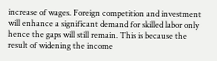increase of wages. Foreign competition and investment will enhance a significant demand for skilled labor only hence the gaps will still remain. This is because the result of widening the income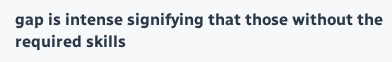gap is intense signifying that those without the required skills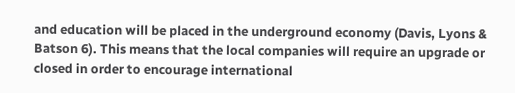and education will be placed in the underground economy (Davis, Lyons & Batson 6). This means that the local companies will require an upgrade or closed in order to encourage international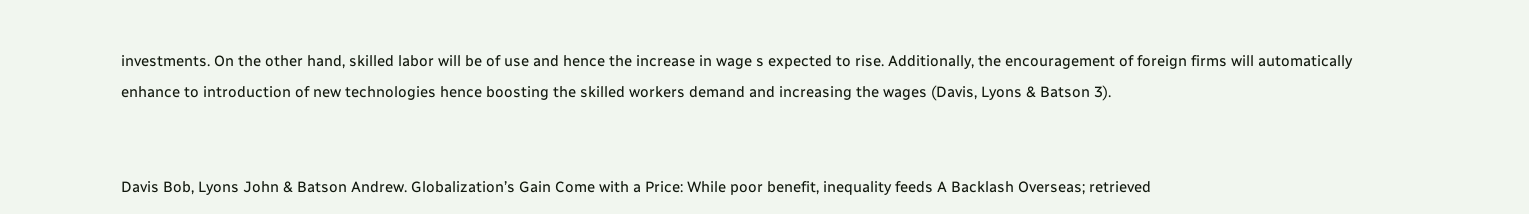investments. On the other hand, skilled labor will be of use and hence the increase in wage s expected to rise. Additionally, the encouragement of foreign firms will automatically enhance to introduction of new technologies hence boosting the skilled workers demand and increasing the wages (Davis, Lyons & Batson 3).


Davis Bob, Lyons John & Batson Andrew. Globalization’s Gain Come with a Price: While poor benefit, inequality feeds A Backlash Overseas; retrieved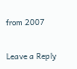from 2007


Leave a Reply